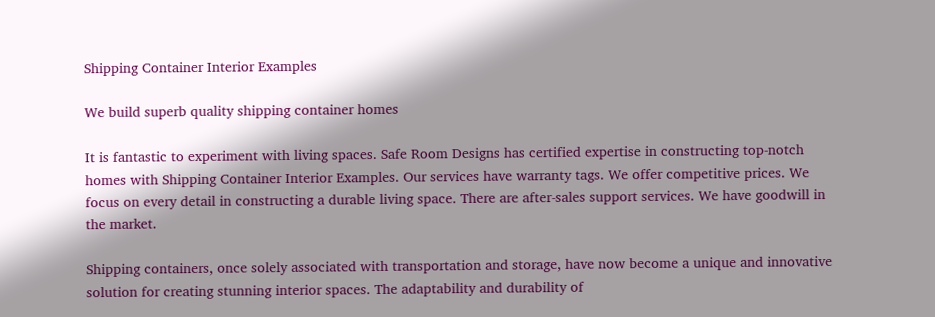Shipping Container Interior Examples

We build superb quality shipping container homes

It is fantastic to experiment with living spaces. Safe Room Designs has certified expertise in constructing top-notch homes with Shipping Container Interior Examples. Our services have warranty tags. We offer competitive prices. We focus on every detail in constructing a durable living space. There are after-sales support services. We have goodwill in the market.

Shipping containers, once solely associated with transportation and storage, have now become a unique and innovative solution for creating stunning interior spaces. The adaptability and durability of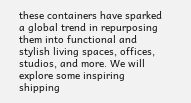these containers have sparked a global trend in repurposing them into functional and stylish living spaces, offices, studios, and more. We will explore some inspiring shipping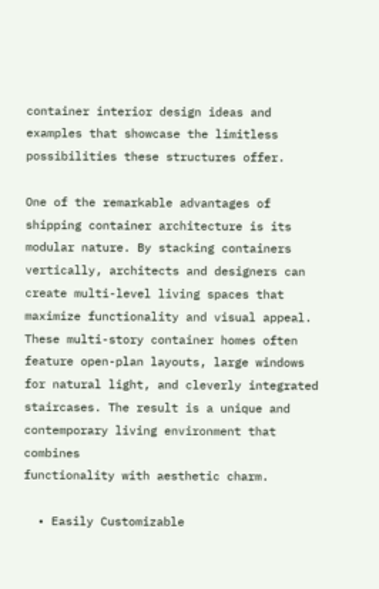container interior design ideas and examples that showcase the limitless possibilities these structures offer.

One of the remarkable advantages of shipping container architecture is its modular nature. By stacking containers vertically, architects and designers can create multi-level living spaces that maximize functionality and visual appeal. These multi-story container homes often feature open-plan layouts, large windows for natural light, and cleverly integrated staircases. The result is a unique and contemporary living environment that combines
functionality with aesthetic charm.

  • Easily Customizable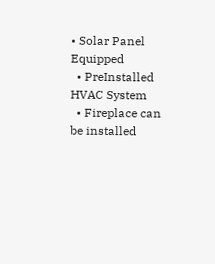• Solar Panel Equipped
  • PreInstalled HVAC System
  • Fireplace can be installed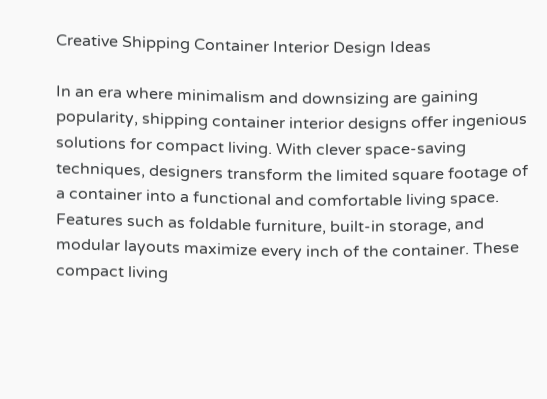Creative Shipping Container Interior Design Ideas

In an era where minimalism and downsizing are gaining popularity, shipping container interior designs offer ingenious solutions for compact living. With clever space-saving techniques, designers transform the limited square footage of a container into a functional and comfortable living space. Features such as foldable furniture, built-in storage, and modular layouts maximize every inch of the container. These compact living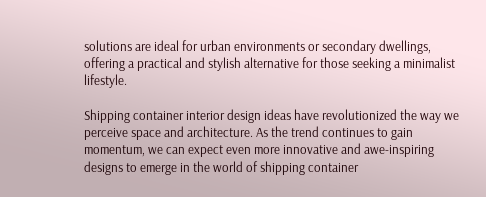solutions are ideal for urban environments or secondary dwellings, offering a practical and stylish alternative for those seeking a minimalist lifestyle.

Shipping container interior design ideas have revolutionized the way we perceive space and architecture. As the trend continues to gain momentum, we can expect even more innovative and awe-inspiring designs to emerge in the world of shipping container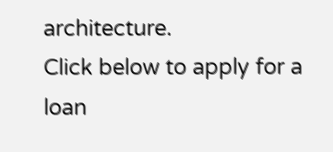architecture.
Click below to apply for a loan